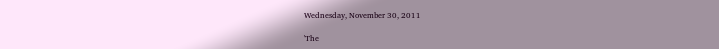Wednesday, November 30, 2011

'The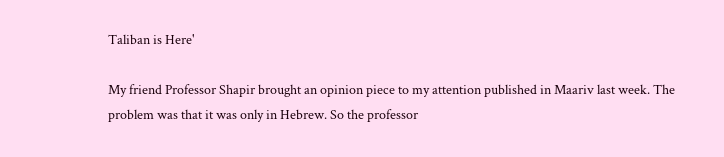Taliban is Here'

My friend Professor Shapir brought an opinion piece to my attention published in Maariv last week. The problem was that it was only in Hebrew. So the professor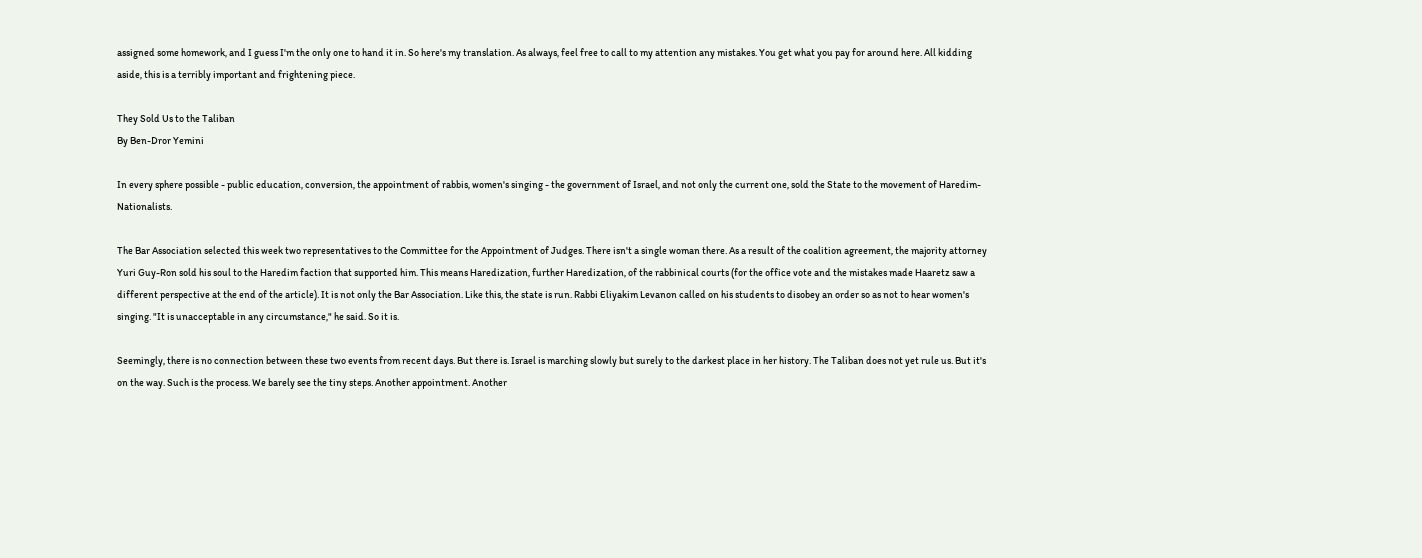assigned some homework, and I guess I'm the only one to hand it in. So here's my translation. As always, feel free to call to my attention any mistakes. You get what you pay for around here. All kidding aside, this is a terribly important and frightening piece.

They Sold Us to the Taliban
By Ben-Dror Yemini

In every sphere possible - public education, conversion, the appointment of rabbis, women's singing - the government of Israel, and not only the current one, sold the State to the movement of Haredim-Nationalists.

The Bar Association selected this week two representatives to the Committee for the Appointment of Judges. There isn't a single woman there. As a result of the coalition agreement, the majority attorney Yuri Guy-Ron sold his soul to the Haredim faction that supported him. This means Haredization, further Haredization, of the rabbinical courts (for the office vote and the mistakes made Haaretz saw a different perspective at the end of the article). It is not only the Bar Association. Like this, the state is run. Rabbi Eliyakim Levanon called on his students to disobey an order so as not to hear women's singing. "It is unacceptable in any circumstance," he said. So it is.

Seemingly, there is no connection between these two events from recent days. But there is. Israel is marching slowly but surely to the darkest place in her history. The Taliban does not yet rule us. But it's on the way. Such is the process. We barely see the tiny steps. Another appointment. Another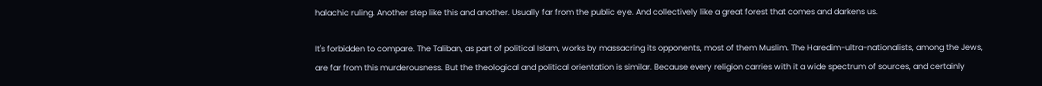halachic ruling. Another step like this and another. Usually far from the public eye. And collectively like a great forest that comes and darkens us.

It's forbidden to compare. The Taliban, as part of political Islam, works by massacring its opponents, most of them Muslim. The Haredim-ultra-nationalists, among the Jews, are far from this murderousness. But the theological and political orientation is similar. Because every religion carries with it a wide spectrum of sources, and certainly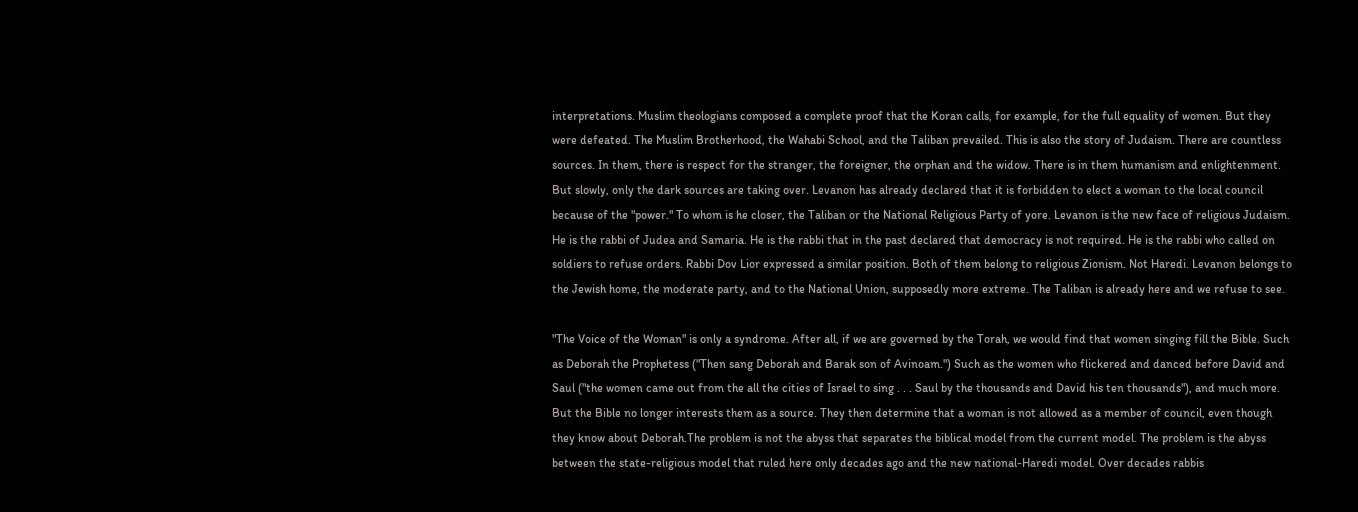interpretations. Muslim theologians composed a complete proof that the Koran calls, for example, for the full equality of women. But they were defeated. The Muslim Brotherhood, the Wahabi School, and the Taliban prevailed. This is also the story of Judaism. There are countless sources. In them, there is respect for the stranger, the foreigner, the orphan and the widow. There is in them humanism and enlightenment. But slowly, only the dark sources are taking over. Levanon has already declared that it is forbidden to elect a woman to the local council because of the "power." To whom is he closer, the Taliban or the National Religious Party of yore. Levanon is the new face of religious Judaism. He is the rabbi of Judea and Samaria. He is the rabbi that in the past declared that democracy is not required. He is the rabbi who called on soldiers to refuse orders. Rabbi Dov Lior expressed a similar position. Both of them belong to religious Zionism. Not Haredi. Levanon belongs to the Jewish home, the moderate party, and to the National Union, supposedly more extreme. The Taliban is already here and we refuse to see.

"The Voice of the Woman" is only a syndrome. After all, if we are governed by the Torah, we would find that women singing fill the Bible. Such as Deborah the Prophetess ("Then sang Deborah and Barak son of Avinoam.") Such as the women who flickered and danced before David and Saul ("the women came out from the all the cities of Israel to sing . . . Saul by the thousands and David his ten thousands"), and much more. But the Bible no longer interests them as a source. They then determine that a woman is not allowed as a member of council, even though they know about Deborah.The problem is not the abyss that separates the biblical model from the current model. The problem is the abyss between the state-religious model that ruled here only decades ago and the new national-Haredi model. Over decades rabbis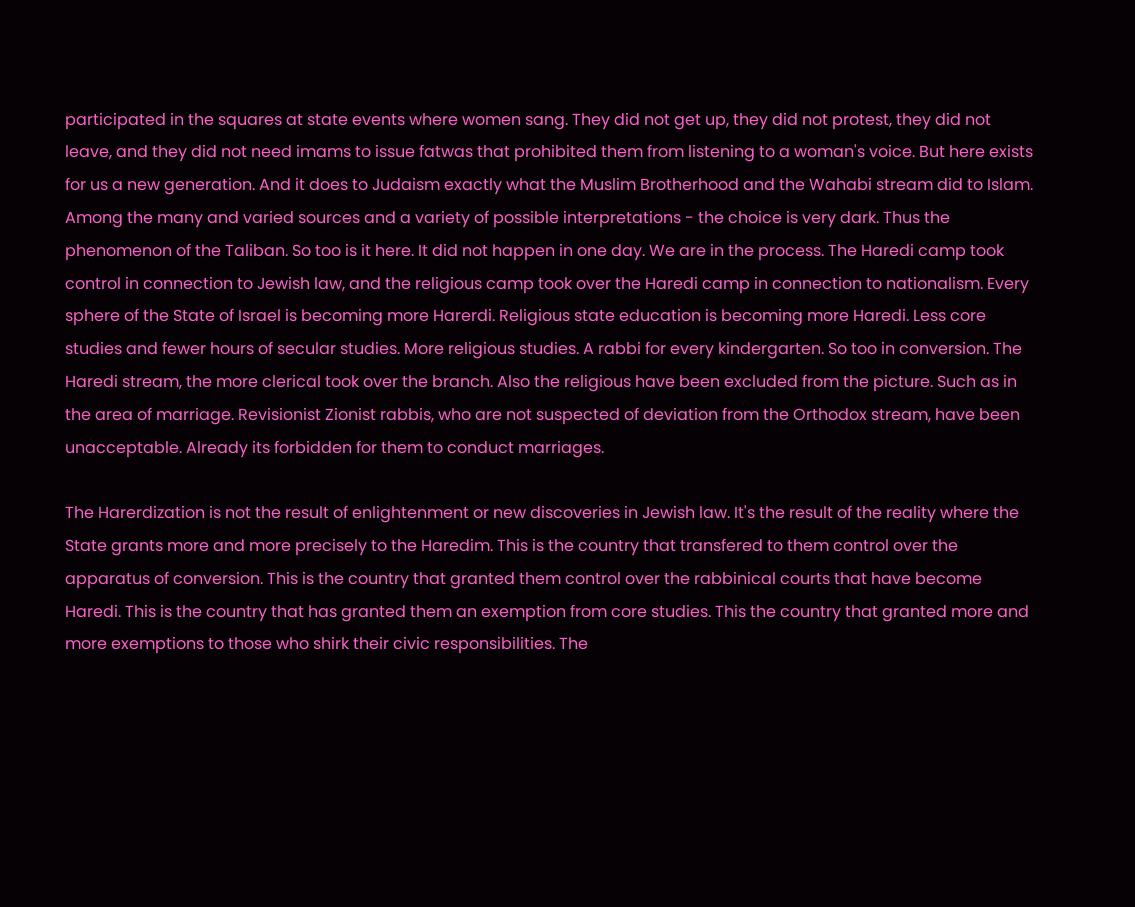participated in the squares at state events where women sang. They did not get up, they did not protest, they did not leave, and they did not need imams to issue fatwas that prohibited them from listening to a woman's voice. But here exists for us a new generation. And it does to Judaism exactly what the Muslim Brotherhood and the Wahabi stream did to Islam. Among the many and varied sources and a variety of possible interpretations - the choice is very dark. Thus the phenomenon of the Taliban. So too is it here. It did not happen in one day. We are in the process. The Haredi camp took control in connection to Jewish law, and the religious camp took over the Haredi camp in connection to nationalism. Every sphere of the State of Israel is becoming more Harerdi. Religious state education is becoming more Haredi. Less core studies and fewer hours of secular studies. More religious studies. A rabbi for every kindergarten. So too in conversion. The Haredi stream, the more clerical took over the branch. Also the religious have been excluded from the picture. Such as in the area of marriage. Revisionist Zionist rabbis, who are not suspected of deviation from the Orthodox stream, have been unacceptable. Already its forbidden for them to conduct marriages.

The Harerdization is not the result of enlightenment or new discoveries in Jewish law. It's the result of the reality where the State grants more and more precisely to the Haredim. This is the country that transfered to them control over the apparatus of conversion. This is the country that granted them control over the rabbinical courts that have become Haredi. This is the country that has granted them an exemption from core studies. This the country that granted more and more exemptions to those who shirk their civic responsibilities. The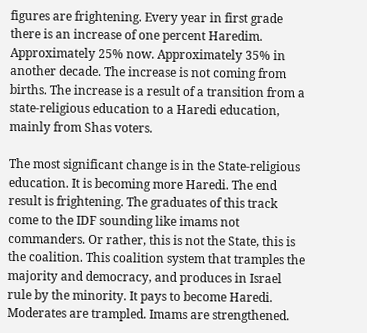figures are frightening. Every year in first grade there is an increase of one percent Haredim. Approximately 25% now. Approximately 35% in another decade. The increase is not coming from births. The increase is a result of a transition from a state-religious education to a Haredi education, mainly from Shas voters.

The most significant change is in the State-religious education. It is becoming more Haredi. The end result is frightening. The graduates of this track come to the IDF sounding like imams not commanders. Or rather, this is not the State, this is the coalition. This coalition system that tramples the majority and democracy, and produces in Israel rule by the minority. It pays to become Haredi. Moderates are trampled. Imams are strengthened.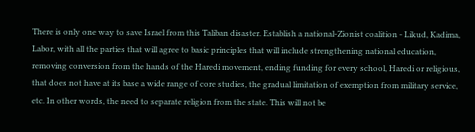There is only one way to save Israel from this Taliban disaster. Establish a national-Zionist coalition - Likud, Kadima, Labor, with all the parties that will agree to basic principles that will include strengthening national education, removing conversion from the hands of the Haredi movement, ending funding for every school, Haredi or religious, that does not have at its base a wide range of core studies, the gradual limitation of exemption from military service, etc. In other words, the need to separate religion from the state. This will not be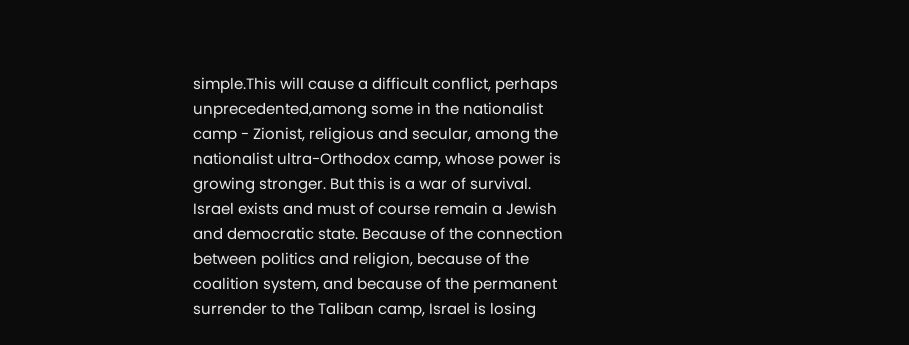simple.This will cause a difficult conflict, perhaps unprecedented,among some in the nationalist camp - Zionist, religious and secular, among the nationalist ultra-Orthodox camp, whose power is growing stronger. But this is a war of survival. Israel exists and must of course remain a Jewish and democratic state. Because of the connection between politics and religion, because of the coalition system, and because of the permanent surrender to the Taliban camp, Israel is losing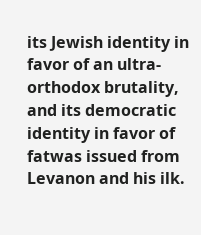its Jewish identity in favor of an ultra-orthodox brutality, and its democratic identity in favor of fatwas issued from Levanon and his ilk.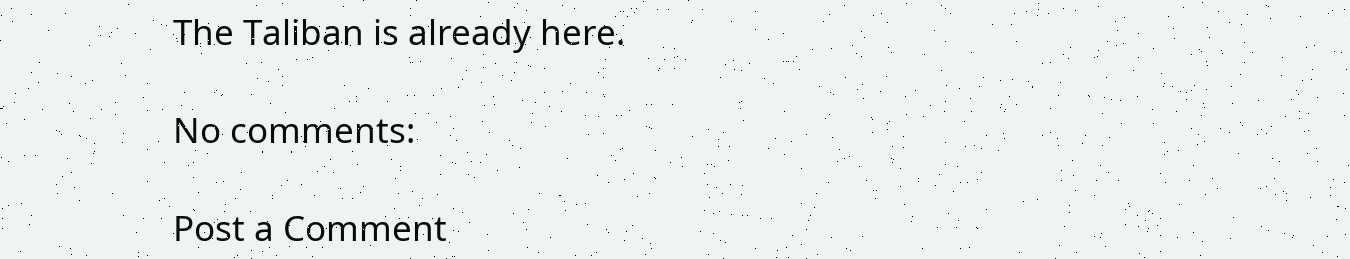The Taliban is already here.

No comments:

Post a Comment